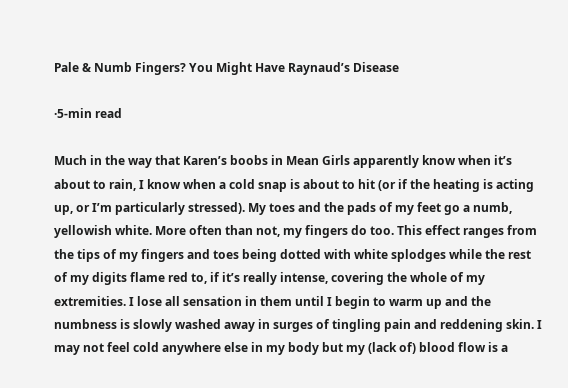Pale & Numb Fingers? You Might Have Raynaud’s Disease

·5-min read

Much in the way that Karen’s boobs in Mean Girls apparently know when it’s about to rain, I know when a cold snap is about to hit (or if the heating is acting up, or I’m particularly stressed). My toes and the pads of my feet go a numb, yellowish white. More often than not, my fingers do too. This effect ranges from the tips of my fingers and toes being dotted with white splodges while the rest of my digits flame red to, if it’s really intense, covering the whole of my extremities. I lose all sensation in them until I begin to warm up and the numbness is slowly washed away in surges of tingling pain and reddening skin. I may not feel cold anywhere else in my body but my (lack of) blood flow is a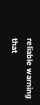reliable warning that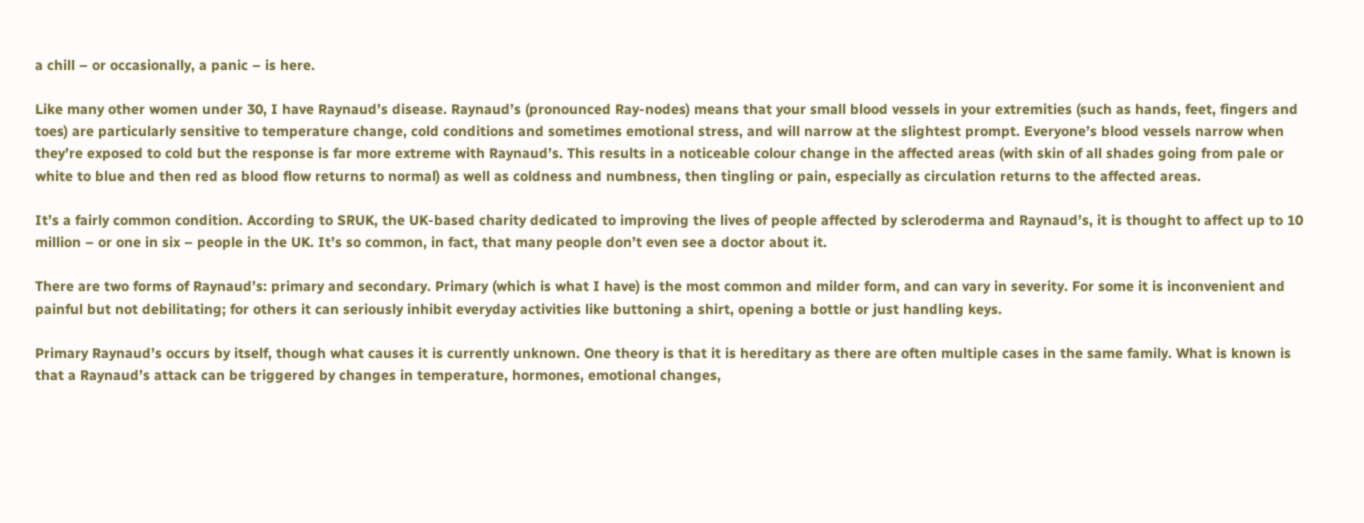a chill – or occasionally, a panic – is here.

Like many other women under 30, I have Raynaud’s disease. Raynaud’s (pronounced Ray-nodes) means that your small blood vessels in your extremities (such as hands, feet, fingers and toes) are particularly sensitive to temperature change, cold conditions and sometimes emotional stress, and will narrow at the slightest prompt. Everyone’s blood vessels narrow when they’re exposed to cold but the response is far more extreme with Raynaud’s. This results in a noticeable colour change in the affected areas (with skin of all shades going from pale or white to blue and then red as blood flow returns to normal) as well as coldness and numbness, then tingling or pain, especially as circulation returns to the affected areas.

It’s a fairly common condition. According to SRUK, the UK-based charity dedicated to improving the lives of people affected by scleroderma and Raynaud’s, it is thought to affect up to 10 million – or one in six – people in the UK. It’s so common, in fact, that many people don’t even see a doctor about it.

There are two forms of Raynaud’s: primary and secondary. Primary (which is what I have) is the most common and milder form, and can vary in severity. For some it is inconvenient and painful but not debilitating; for others it can seriously inhibit everyday activities like buttoning a shirt, opening a bottle or just handling keys.

Primary Raynaud’s occurs by itself, though what causes it is currently unknown. One theory is that it is hereditary as there are often multiple cases in the same family. What is known is that a Raynaud’s attack can be triggered by changes in temperature, hormones, emotional changes,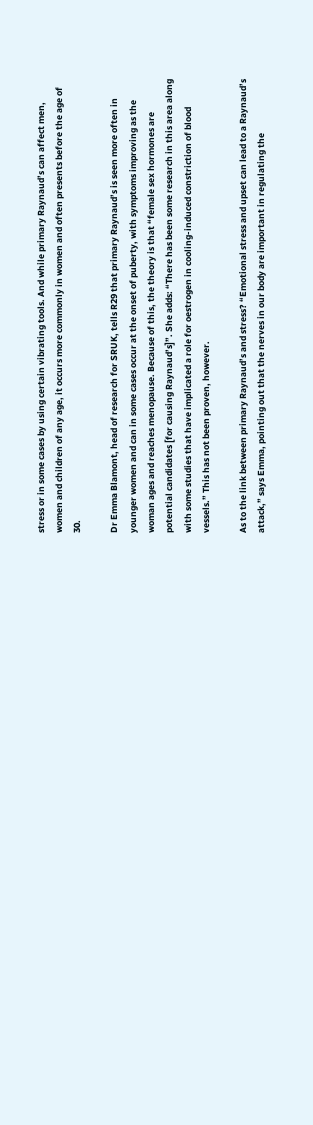stress or in some cases by using certain vibrating tools. And while primary Raynaud’s can affect men, women and children of any age, it occurs more commonly in women and often presents before the age of 30.

Dr Emma Blamont, head of research for SRUK, tells R29 that primary Raynaud’s is seen more often in younger women and can in some cases occur at the onset of puberty, with symptoms improving as the woman ages and reaches menopause. Because of this, the theory is that “female sex hormones are potential candidates [for causing Raynaud’s]”. She adds: “There has been some research in this area along with some studies that have implicated a role for oestrogen in cooling-induced constriction of blood vessels.” This has not been proven, however.

As to the link between primary Raynaud’s and stress? “Emotional stress and upset can lead to a Raynaud’s attack,” says Emma, pointing out that the nerves in our body are important in regulating the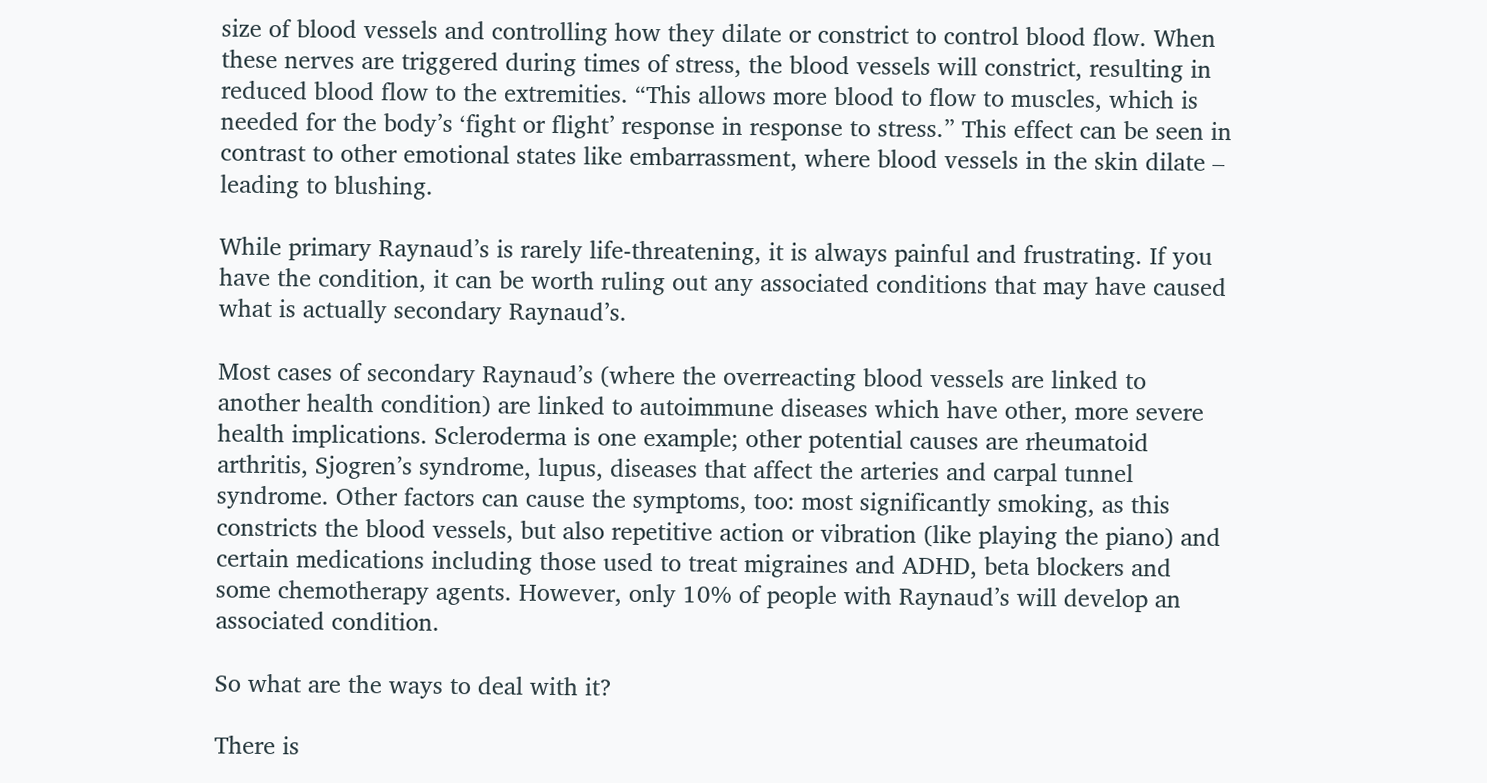size of blood vessels and controlling how they dilate or constrict to control blood flow. When these nerves are triggered during times of stress, the blood vessels will constrict, resulting in reduced blood flow to the extremities. “This allows more blood to flow to muscles, which is needed for the body’s ‘fight or flight’ response in response to stress.” This effect can be seen in contrast to other emotional states like embarrassment, where blood vessels in the skin dilate – leading to blushing.

While primary Raynaud’s is rarely life-threatening, it is always painful and frustrating. If you have the condition, it can be worth ruling out any associated conditions that may have caused what is actually secondary Raynaud’s.

Most cases of secondary Raynaud’s (where the overreacting blood vessels are linked to another health condition) are linked to autoimmune diseases which have other, more severe health implications. Scleroderma is one example; other potential causes are rheumatoid arthritis, Sjogren’s syndrome, lupus, diseases that affect the arteries and carpal tunnel syndrome. Other factors can cause the symptoms, too: most significantly smoking, as this constricts the blood vessels, but also repetitive action or vibration (like playing the piano) and certain medications including those used to treat migraines and ADHD, beta blockers and some chemotherapy agents. However, only 10% of people with Raynaud’s will develop an associated condition.

So what are the ways to deal with it?

There is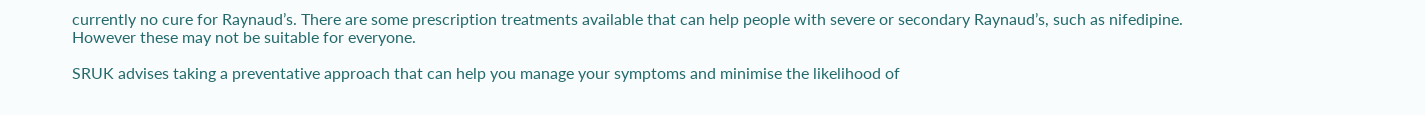currently no cure for Raynaud’s. There are some prescription treatments available that can help people with severe or secondary Raynaud’s, such as nifedipine. However these may not be suitable for everyone.

SRUK advises taking a preventative approach that can help you manage your symptoms and minimise the likelihood of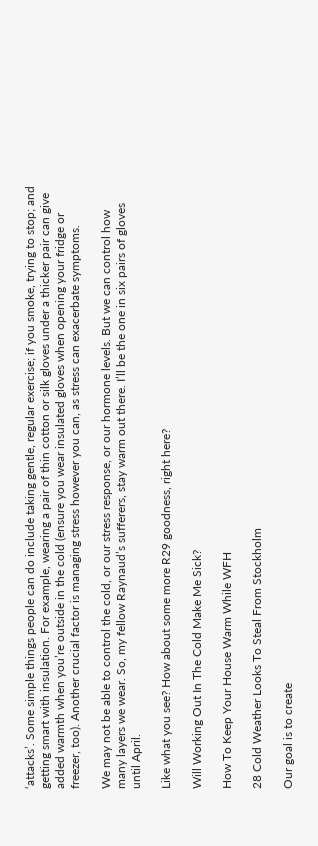‘attacks’. Some simple things people can do include taking gentle, regular exercise; if you smoke, trying to stop; and getting smart with insulation. For example, wearing a pair of thin cotton or silk gloves under a thicker pair can give added warmth when you’re outside in the cold (ensure you wear insulated gloves when opening your fridge or freezer, too). Another crucial factor is managing stress however you can, as stress can exacerbate symptoms.

We may not be able to control the cold, or our stress response, or our hormone levels. But we can control how many layers we wear. So, my fellow Raynaud’s sufferers, stay warm out there. I’ll be the one in six pairs of gloves until April.

Like what you see? How about some more R29 goodness, right here?

Will Working Out In The Cold Make Me Sick?

How To Keep Your House Warm While WFH

28 Cold Weather Looks To Steal From Stockholm

Our goal is to create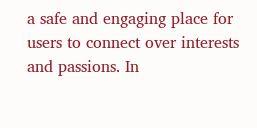a safe and engaging place for users to connect over interests and passions. In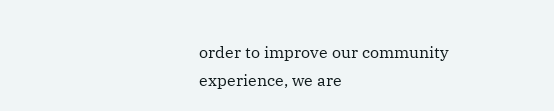order to improve our community experience, we are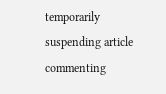temporarily suspending article commenting